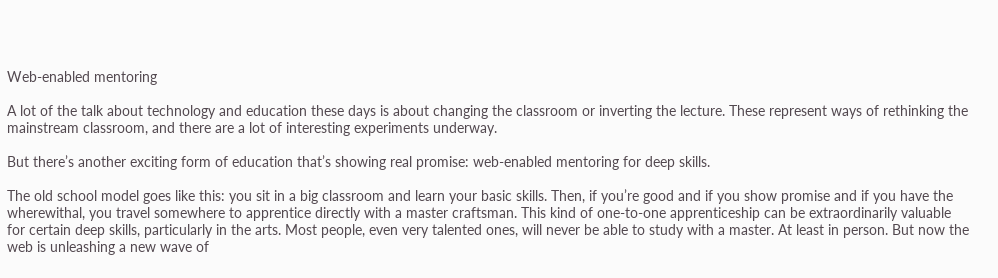Web-enabled mentoring

A lot of the talk about technology and education these days is about changing the classroom or inverting the lecture. These represent ways of rethinking the mainstream classroom, and there are a lot of interesting experiments underway.

But there’s another exciting form of education that’s showing real promise: web-enabled mentoring for deep skills.

The old school model goes like this: you sit in a big classroom and learn your basic skills. Then, if you’re good and if you show promise and if you have the wherewithal, you travel somewhere to apprentice directly with a master craftsman. This kind of one-to-one apprenticeship can be extraordinarily valuable for certain deep skills, particularly in the arts. Most people, even very talented ones, will never be able to study with a master. At least in person. But now the web is unleashing a new wave of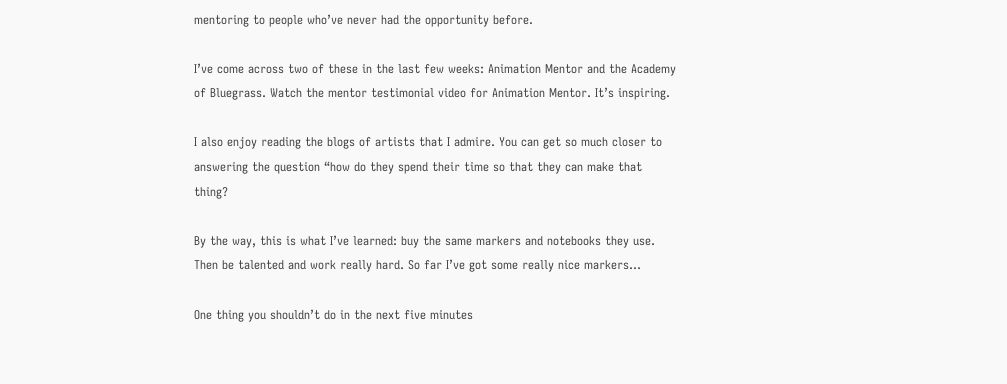mentoring to people who’ve never had the opportunity before.

I’ve come across two of these in the last few weeks: Animation Mentor and the Academy of Bluegrass. Watch the mentor testimonial video for Animation Mentor. It’s inspiring.

I also enjoy reading the blogs of artists that I admire. You can get so much closer to answering the question “how do they spend their time so that they can make that thing?

By the way, this is what I’ve learned: buy the same markers and notebooks they use. Then be talented and work really hard. So far I’ve got some really nice markers…

One thing you shouldn’t do in the next five minutes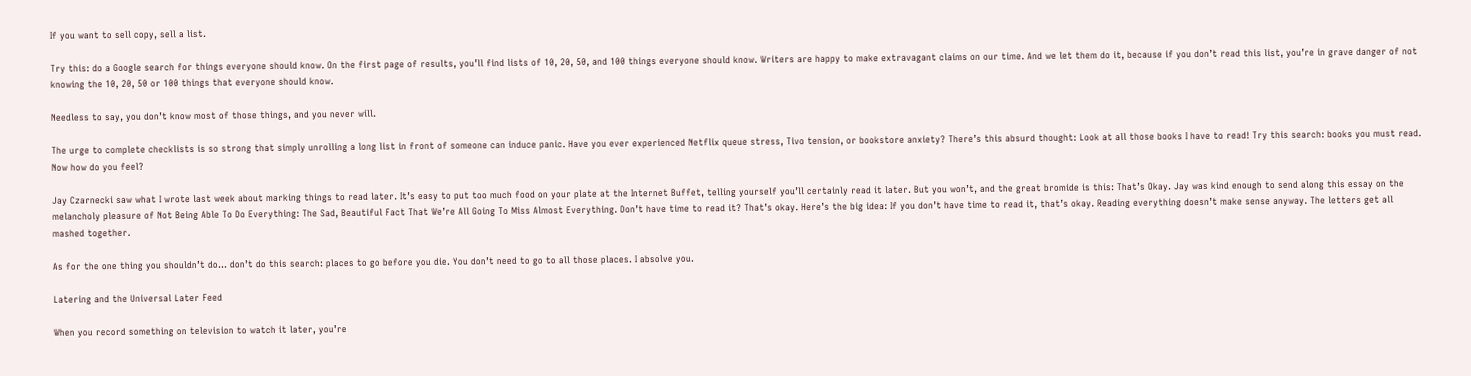If you want to sell copy, sell a list.

Try this: do a Google search for things everyone should know. On the first page of results, you’ll find lists of 10, 20, 50, and 100 things everyone should know. Writers are happy to make extravagant claims on our time. And we let them do it, because if you don’t read this list, you’re in grave danger of not knowing the 10, 20, 50 or 100 things that everyone should know.

Needless to say, you don’t know most of those things, and you never will.

The urge to complete checklists is so strong that simply unrolling a long list in front of someone can induce panic. Have you ever experienced Netflix queue stress, Tivo tension, or bookstore anxiety? There’s this absurd thought: Look at all those books I have to read! Try this search: books you must read. Now how do you feel?

Jay Czarnecki saw what I wrote last week about marking things to read later. It’s easy to put too much food on your plate at the Internet Buffet, telling yourself you’ll certainly read it later. But you won’t, and the great bromide is this: That’s Okay. Jay was kind enough to send along this essay on the melancholy pleasure of Not Being Able To Do Everything: The Sad, Beautiful Fact That We’re All Going To Miss Almost Everything. Don’t have time to read it? That’s okay. Here’s the big idea: If you don’t have time to read it, that’s okay. Reading everything doesn’t make sense anyway. The letters get all mashed together.

As for the one thing you shouldn’t do… don’t do this search: places to go before you die. You don’t need to go to all those places. I absolve you.

Latering and the Universal Later Feed

When you record something on television to watch it later, you’re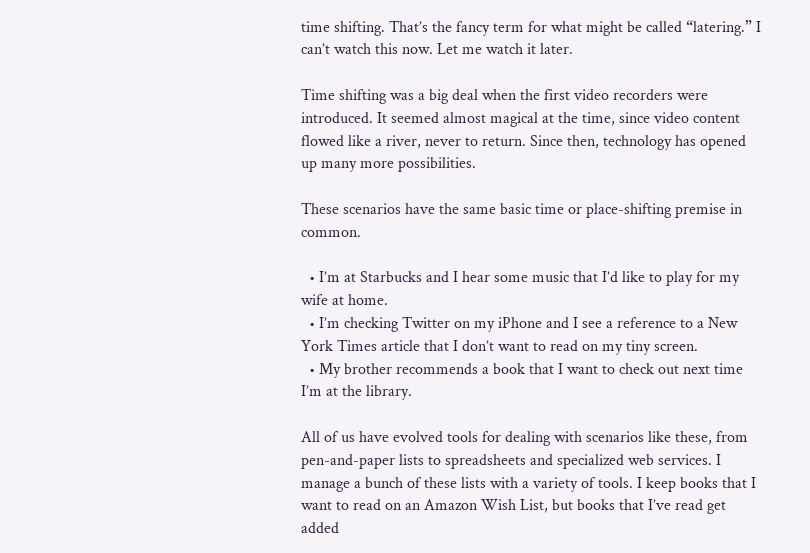time shifting. That’s the fancy term for what might be called “latering.” I can’t watch this now. Let me watch it later.

Time shifting was a big deal when the first video recorders were introduced. It seemed almost magical at the time, since video content flowed like a river, never to return. Since then, technology has opened up many more possibilities.

These scenarios have the same basic time or place-shifting premise in common.

  • I’m at Starbucks and I hear some music that I’d like to play for my wife at home.
  • I’m checking Twitter on my iPhone and I see a reference to a New York Times article that I don’t want to read on my tiny screen.
  • My brother recommends a book that I want to check out next time I’m at the library.

All of us have evolved tools for dealing with scenarios like these, from pen-and-paper lists to spreadsheets and specialized web services. I manage a bunch of these lists with a variety of tools. I keep books that I want to read on an Amazon Wish List, but books that I’ve read get added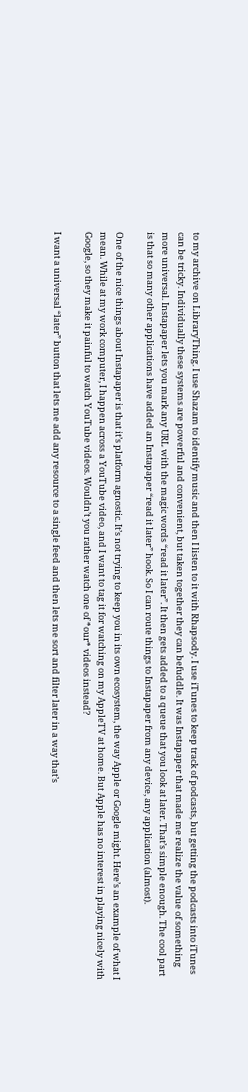to my archive on LibraryThing. I use Shazam to identify music and then I listen to it with Rhapsody. I use iTunes to keep track of podcasts, but getting the podcasts into iTunes can be tricky. Individually these systems are powerful and convenient, but taken together they can befuddle. It was Instapaper that made me realize the value of something more universal. Instapaper lets you mark any URL with the magic words “read it later”. It then gets added to a queue that you look at later. That’s simple enough. The cool part is that so many other applications have added an Instapaper “read it later” hook. So I can route things to Instapaper from any device, any application (almost).

One of the nice things about Instapaper is that it’s platform agnostic. It’s not trying to keep you in its own ecosystem, the way Apple or Google might. Here’s an example of what I mean. While at my work computer, I happen across a YouTube video, and I want to tag it for watching on my AppleTV at home. But Apple has no interest in playing nicely with Google, so they make it painful to watch YouTube videos. Wouldn’t you rather watch one of *our* videos instead?

I want a universal “later” button that lets me add any resource to a single feed and then lets me sort and filter later in a way that’s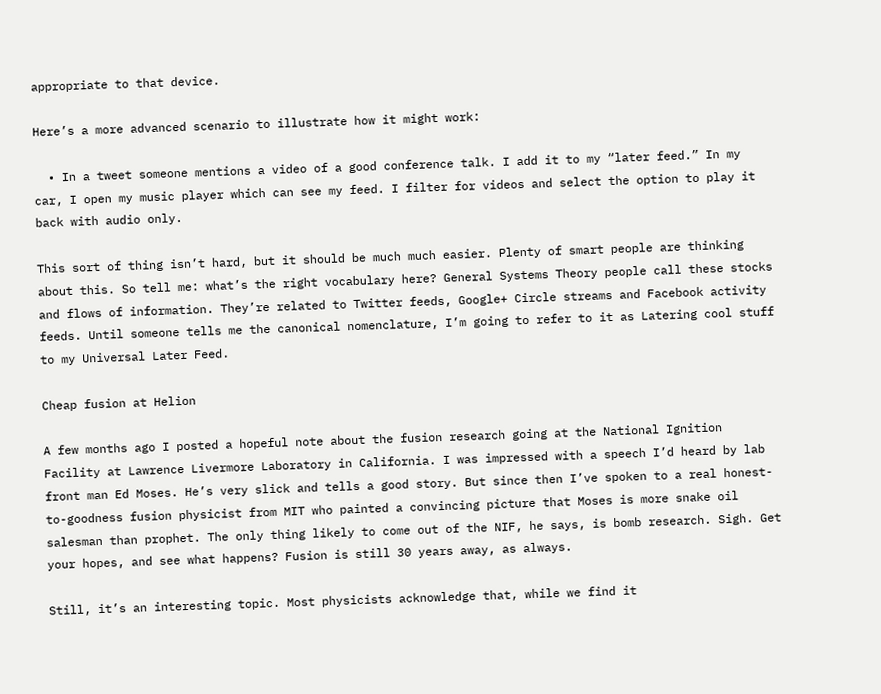appropriate to that device.

Here’s a more advanced scenario to illustrate how it might work:

  • In a tweet someone mentions a video of a good conference talk. I add it to my “later feed.” In my car, I open my music player which can see my feed. I filter for videos and select the option to play it back with audio only.

This sort of thing isn’t hard, but it should be much much easier. Plenty of smart people are thinking about this. So tell me: what’s the right vocabulary here? General Systems Theory people call these stocks and flows of information. They’re related to Twitter feeds, Google+ Circle streams and Facebook activity feeds. Until someone tells me the canonical nomenclature, I’m going to refer to it as Latering cool stuff to my Universal Later Feed.

Cheap fusion at Helion

A few months ago I posted a hopeful note about the fusion research going at the National Ignition Facility at Lawrence Livermore Laboratory in California. I was impressed with a speech I’d heard by lab front man Ed Moses. He’s very slick and tells a good story. But since then I’ve spoken to a real honest-to-goodness fusion physicist from MIT who painted a convincing picture that Moses is more snake oil salesman than prophet. The only thing likely to come out of the NIF, he says, is bomb research. Sigh. Get your hopes, and see what happens? Fusion is still 30 years away, as always.

Still, it’s an interesting topic. Most physicists acknowledge that, while we find it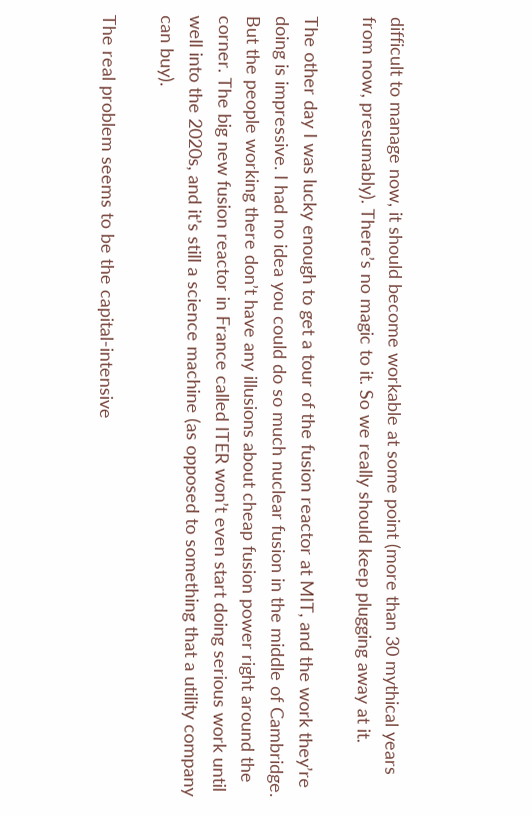difficult to manage now, it should become workable at some point (more than 30 mythical years from now, presumably). There’s no magic to it. So we really should keep plugging away at it.

The other day I was lucky enough to get a tour of the fusion reactor at MIT, and the work they’re doing is impressive. I had no idea you could do so much nuclear fusion in the middle of Cambridge. But the people working there don’t have any illusions about cheap fusion power right around the corner. The big new fusion reactor in France called ITER won’t even start doing serious work until well into the 2020s, and it’s still a science machine (as opposed to something that a utility company can buy).

The real problem seems to be the capital-intensive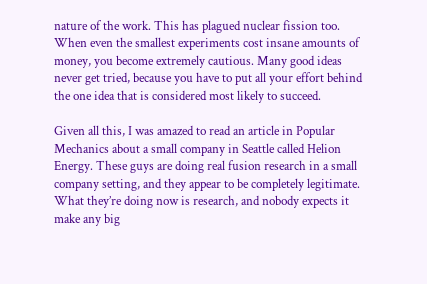nature of the work. This has plagued nuclear fission too. When even the smallest experiments cost insane amounts of money, you become extremely cautious. Many good ideas never get tried, because you have to put all your effort behind the one idea that is considered most likely to succeed.

Given all this, I was amazed to read an article in Popular Mechanics about a small company in Seattle called Helion Energy. These guys are doing real fusion research in a small company setting, and they appear to be completely legitimate. What they’re doing now is research, and nobody expects it make any big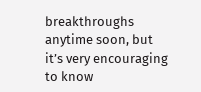breakthroughs anytime soon, but it’s very encouraging to know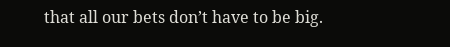that all our bets don’t have to be big.